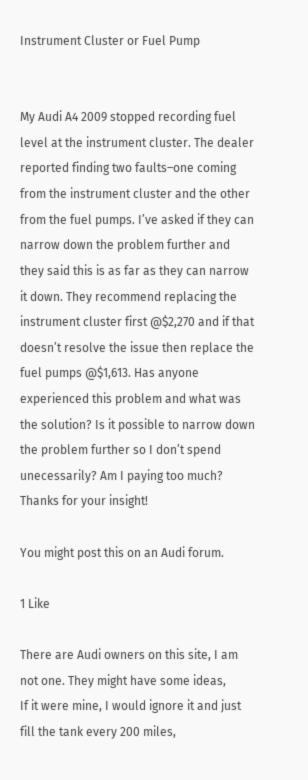Instrument Cluster or Fuel Pump


My Audi A4 2009 stopped recording fuel level at the instrument cluster. The dealer reported finding two faults–one coming from the instrument cluster and the other from the fuel pumps. I’ve asked if they can narrow down the problem further and they said this is as far as they can narrow it down. They recommend replacing the instrument cluster first @$2,270 and if that doesn’t resolve the issue then replace the fuel pumps @$1,613. Has anyone experienced this problem and what was the solution? Is it possible to narrow down the problem further so I don’t spend unecessarily? Am I paying too much? Thanks for your insight!

You might post this on an Audi forum.

1 Like

There are Audi owners on this site, I am not one. They might have some ideas,
If it were mine, I would ignore it and just fill the tank every 200 miles,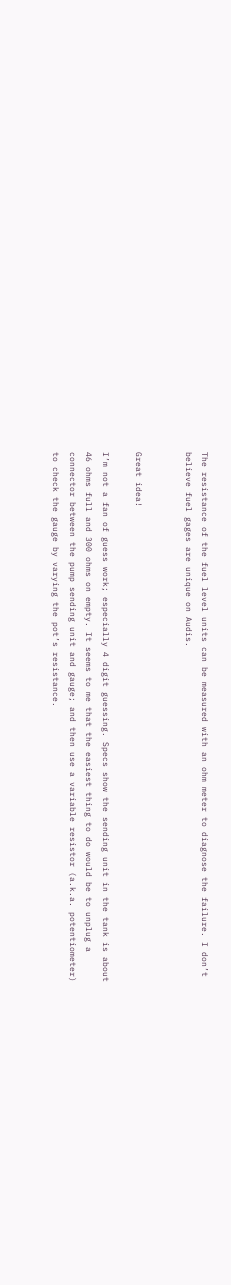The resistance of the fuel level units can be measured with an ohm meter to diagnose the failure. I don’t believe fuel gages are unique on Audis.


Great idea!

I’m not a fan of guess work; especially 4 digit guessing. Specs show the sending unit in the tank is about 46 ohms full and 300 ohms on empty. It seems to me that the easiest thing to do would be to unplug a connector between the pump sending unit and gauge; and then use a variable resistor (a.k.a. potentiometer) to check the gauge by varying the pot’s resistance.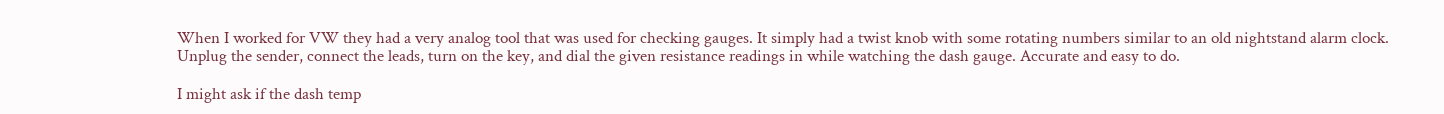When I worked for VW they had a very analog tool that was used for checking gauges. It simply had a twist knob with some rotating numbers similar to an old nightstand alarm clock.
Unplug the sender, connect the leads, turn on the key, and dial the given resistance readings in while watching the dash gauge. Accurate and easy to do.

I might ask if the dash temp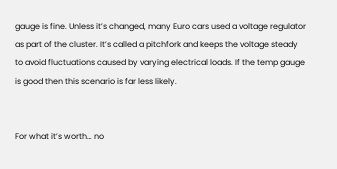gauge is fine. Unless it’s changed, many Euro cars used a voltage regulator as part of the cluster. It’s called a pitchfork and keeps the voltage steady to avoid fluctuations caused by varying electrical loads. If the temp gauge is good then this scenario is far less likely.


For what it’s worth… no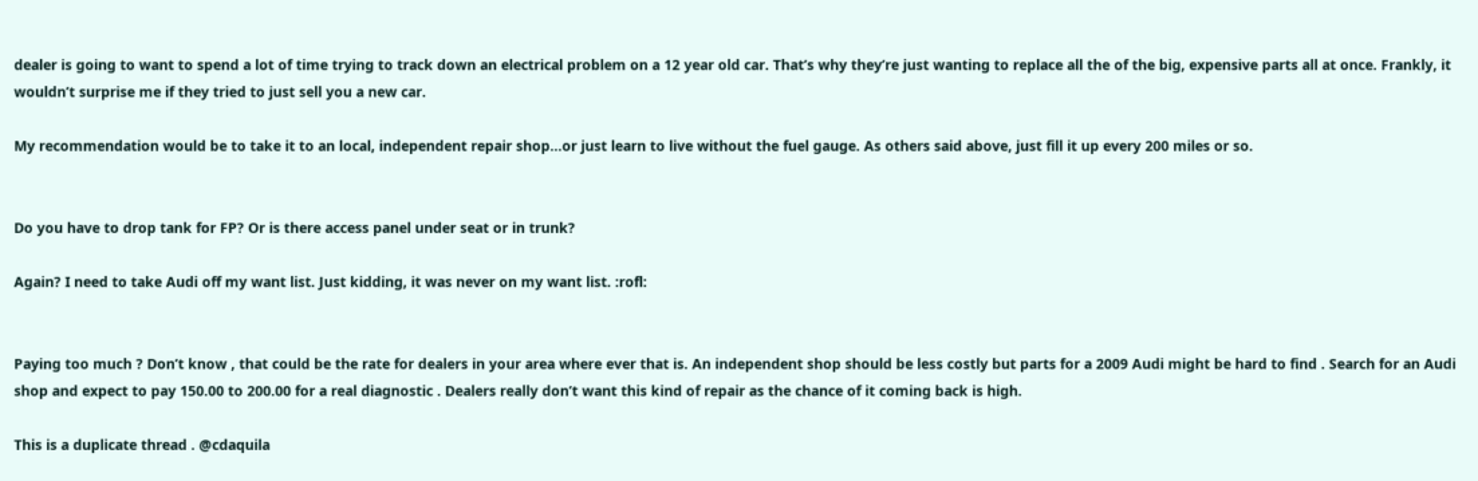dealer is going to want to spend a lot of time trying to track down an electrical problem on a 12 year old car. That’s why they’re just wanting to replace all the of the big, expensive parts all at once. Frankly, it wouldn’t surprise me if they tried to just sell you a new car.

My recommendation would be to take it to an local, independent repair shop…or just learn to live without the fuel gauge. As others said above, just fill it up every 200 miles or so.


Do you have to drop tank for FP? Or is there access panel under seat or in trunk?

Again? I need to take Audi off my want list. Just kidding, it was never on my want list. :rofl:


Paying too much ? Don’t know , that could be the rate for dealers in your area where ever that is. An independent shop should be less costly but parts for a 2009 Audi might be hard to find . Search for an Audi shop and expect to pay 150.00 to 200.00 for a real diagnostic . Dealers really don’t want this kind of repair as the chance of it coming back is high.

This is a duplicate thread . @cdaquila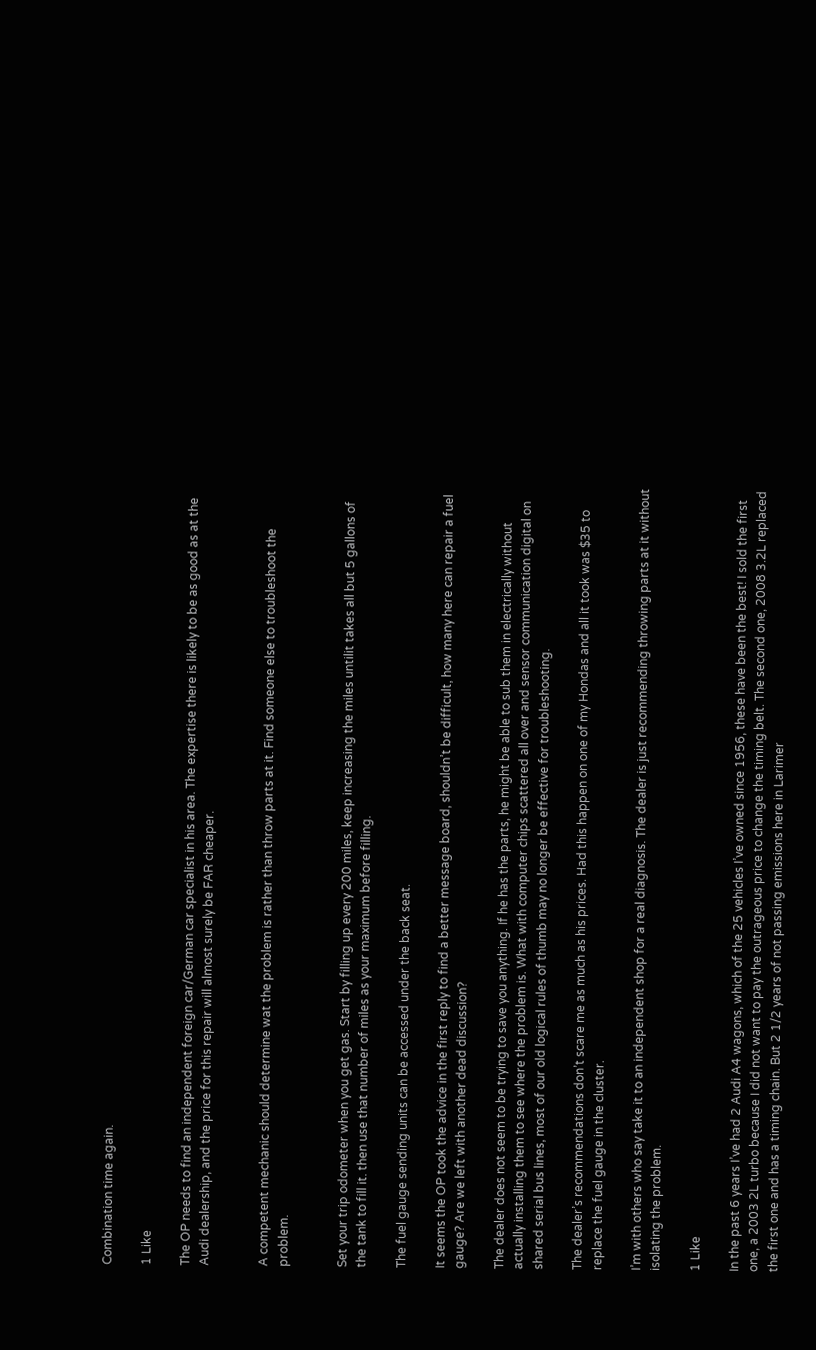Combination time again.

1 Like

The OP needs to find an independent foreign car/German car specialist in his area. The expertise there is likely to be as good as at the Audi dealership, and the price for this repair will almost surely be FAR cheaper.


A competent mechanic should determine wat the problem is rather than throw parts at it. Find someone else to troubleshoot the problem.


Set your trip odometer when you get gas. Start by filling up every 200 miles, keep increasing the miles untilit takes all but 5 gallons of the tank to fill it. then use that number of miles as your maximum before filling.

The fuel gauge sending units can be accessed under the back seat.

It seems the OP took the advice in the first reply to find a better message board, shouldn’t be difficult, how many here can repair a fuel gauge? Are we left with another dead discussion?

The dealer does not seem to be trying to save you anything. If he has the parts, he might be able to sub them in electrically without actually installing them to see where the problem is. What with computer chips scattered all over and sensor communication digital on shared serial bus lines, most of our old logical rules of thumb may no longer be effective for troubleshooting.

The dealer’s recommendations don’t scare me as much as his prices. Had this happen on one of my Hondas and all it took was $35 to replace the fuel gauge in the cluster.

I’m with others who say take it to an independent shop for a real diagnosis. The dealer is just recommending throwing parts at it without isolating the problem.

1 Like

In the past 6 years I’ve had 2 Audi A4 wagons, which of the 25 vehicles I’ve owned since 1956, these have been the best! I sold the first one, a 2003 2L turbo because I did not want to pay the outrageous price to change the timing belt. The second one, 2008 3.2L replaced the first one and has a timing chain. But 2 1/2 years of not passing emissions here in Larimer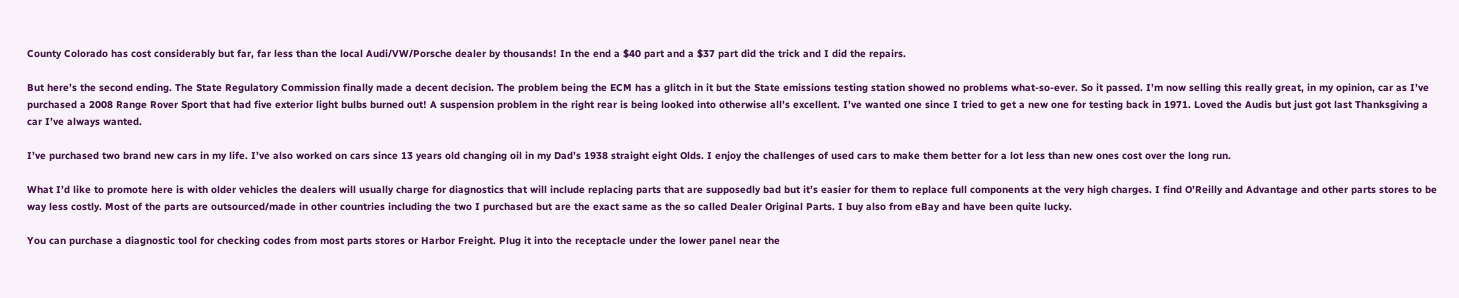County Colorado has cost considerably but far, far less than the local Audi/VW/Porsche dealer by thousands! In the end a $40 part and a $37 part did the trick and I did the repairs.

But here’s the second ending. The State Regulatory Commission finally made a decent decision. The problem being the ECM has a glitch in it but the State emissions testing station showed no problems what-so-ever. So it passed. I’m now selling this really great, in my opinion, car as I’ve purchased a 2008 Range Rover Sport that had five exterior light bulbs burned out! A suspension problem in the right rear is being looked into otherwise all’s excellent. I’ve wanted one since I tried to get a new one for testing back in 1971. Loved the Audis but just got last Thanksgiving a car I’ve always wanted.

I’ve purchased two brand new cars in my life. I’ve also worked on cars since 13 years old changing oil in my Dad’s 1938 straight eight Olds. I enjoy the challenges of used cars to make them better for a lot less than new ones cost over the long run.

What I’d like to promote here is with older vehicles the dealers will usually charge for diagnostics that will include replacing parts that are supposedly bad but it’s easier for them to replace full components at the very high charges. I find O’Reilly and Advantage and other parts stores to be way less costly. Most of the parts are outsourced/made in other countries including the two I purchased but are the exact same as the so called Dealer Original Parts. I buy also from eBay and have been quite lucky.

You can purchase a diagnostic tool for checking codes from most parts stores or Harbor Freight. Plug it into the receptacle under the lower panel near the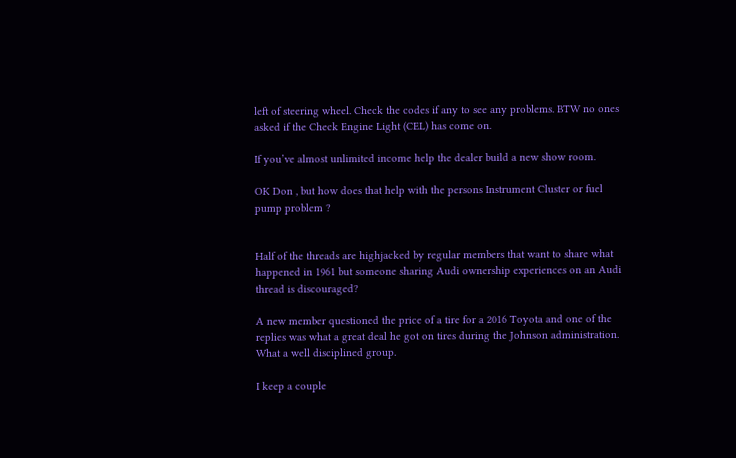left of steering wheel. Check the codes if any to see any problems. BTW no ones asked if the Check Engine Light (CEL) has come on.

If you’ve almost unlimited income help the dealer build a new show room.

OK Don , but how does that help with the persons Instrument Cluster or fuel pump problem ?


Half of the threads are highjacked by regular members that want to share what happened in 1961 but someone sharing Audi ownership experiences on an Audi thread is discouraged?

A new member questioned the price of a tire for a 2016 Toyota and one of the replies was what a great deal he got on tires during the Johnson administration. What a well disciplined group.

I keep a couple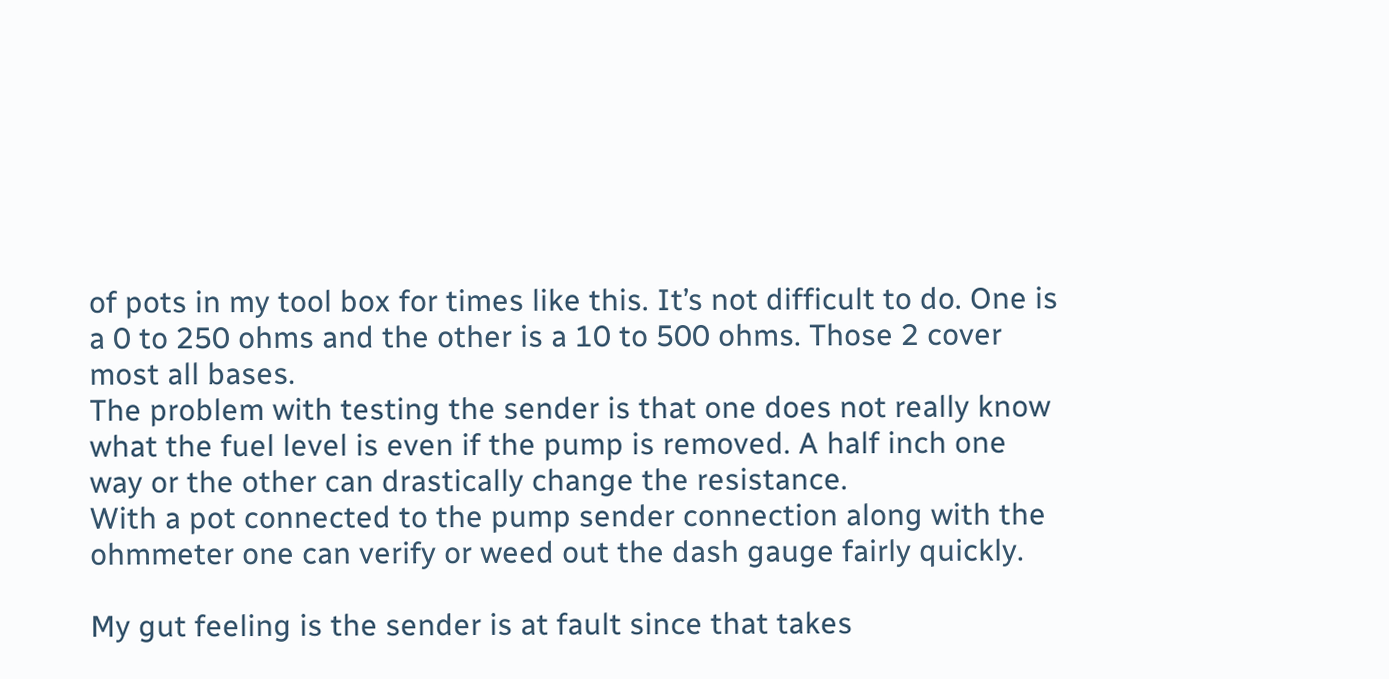of pots in my tool box for times like this. It’s not difficult to do. One is a 0 to 250 ohms and the other is a 10 to 500 ohms. Those 2 cover most all bases.
The problem with testing the sender is that one does not really know what the fuel level is even if the pump is removed. A half inch one way or the other can drastically change the resistance.
With a pot connected to the pump sender connection along with the ohmmeter one can verify or weed out the dash gauge fairly quickly.

My gut feeling is the sender is at fault since that takes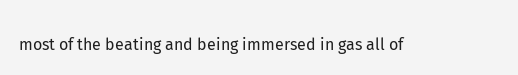most of the beating and being immersed in gas all of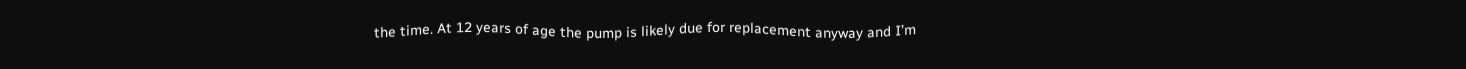the time. At 12 years of age the pump is likely due for replacement anyway and I’m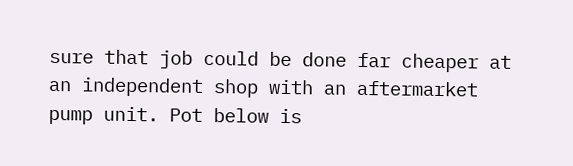sure that job could be done far cheaper at an independent shop with an aftermarket pump unit. Pot below is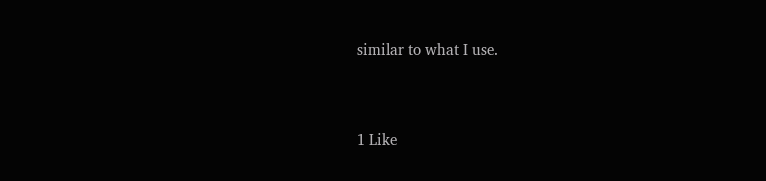similar to what I use.


1 Like